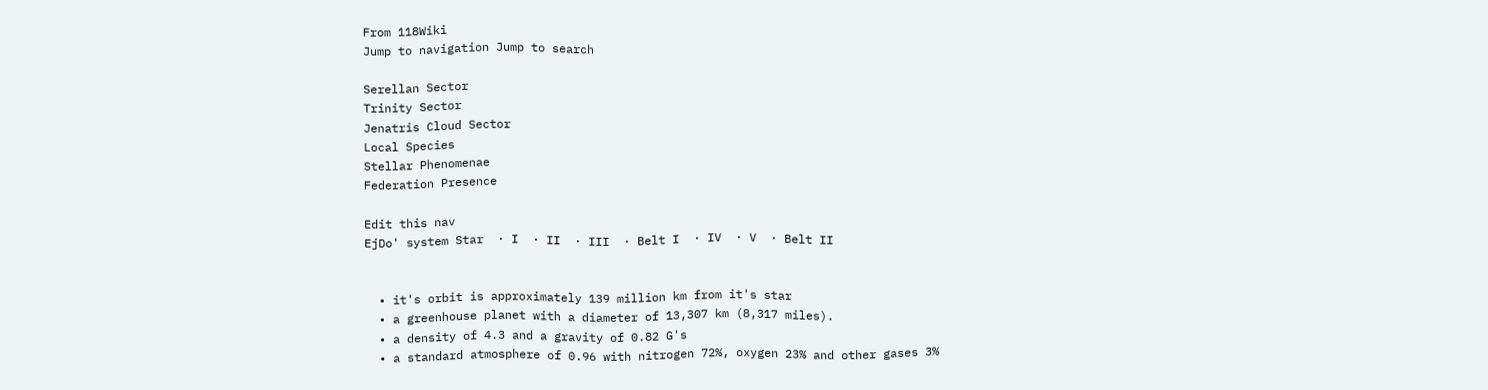From 118Wiki
Jump to navigation Jump to search

Serellan Sector
Trinity Sector
Jenatris Cloud Sector
Local Species
Stellar Phenomenae
Federation Presence

Edit this nav
EjDo' system Star  · I  · II  · III  · Belt I  · IV  · V  · Belt II


  • it's orbit is approximately 139 million km from it's star
  • a greenhouse planet with a diameter of 13,307 km (8,317 miles).
  • a density of 4.3 and a gravity of 0.82 G's
  • a standard atmosphere of 0.96 with nitrogen 72%, oxygen 23% and other gases 3%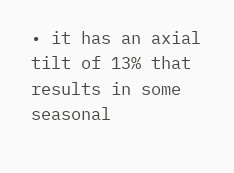• it has an axial tilt of 13% that results in some seasonal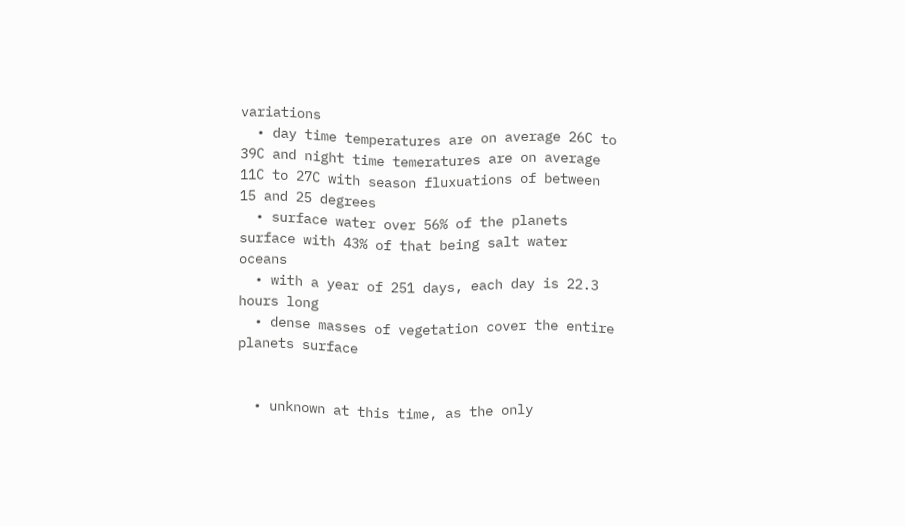variations
  • day time temperatures are on average 26C to 39C and night time temeratures are on average 11C to 27C with season fluxuations of between 15 and 25 degrees
  • surface water over 56% of the planets surface with 43% of that being salt water oceans
  • with a year of 251 days, each day is 22.3 hours long
  • dense masses of vegetation cover the entire planets surface


  • unknown at this time, as the only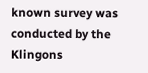known survey was conducted by the Klingons